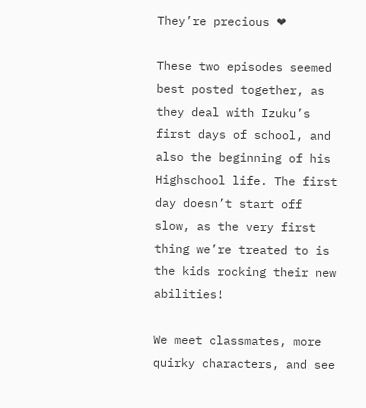They’re precious ❤

These two episodes seemed best posted together, as they deal with Izuku’s first days of school, and also the beginning of his Highschool life. The first day doesn’t start off slow, as the very first thing we’re treated to is the kids rocking their new abilities!

We meet classmates, more quirky characters, and see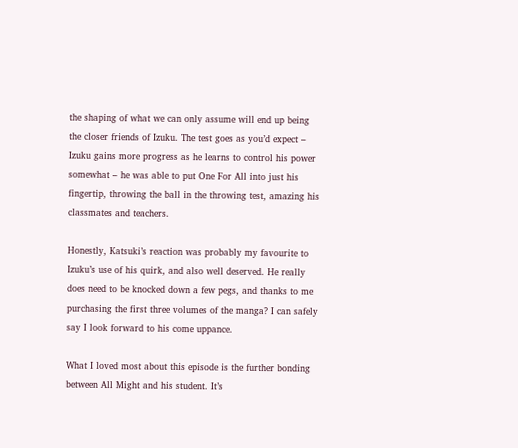the shaping of what we can only assume will end up being the closer friends of Izuku. The test goes as you’d expect – Izuku gains more progress as he learns to control his power somewhat – he was able to put One For All into just his fingertip, throwing the ball in the throwing test, amazing his classmates and teachers.

Honestly, Katsuki’s reaction was probably my favourite to Izuku’s use of his quirk, and also well deserved. He really does need to be knocked down a few pegs, and thanks to me purchasing the first three volumes of the manga? I can safely say I look forward to his come uppance.

What I loved most about this episode is the further bonding between All Might and his student. It’s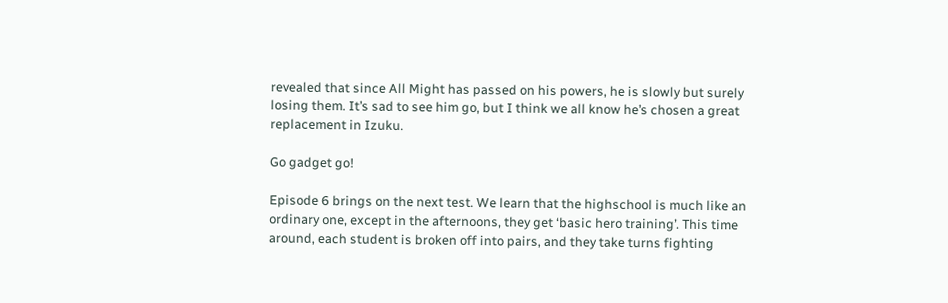revealed that since All Might has passed on his powers, he is slowly but surely losing them. It’s sad to see him go, but I think we all know he’s chosen a great replacement in Izuku.

Go gadget go!

Episode 6 brings on the next test. We learn that the highschool is much like an ordinary one, except in the afternoons, they get ‘basic hero training’. This time around, each student is broken off into pairs, and they take turns fighting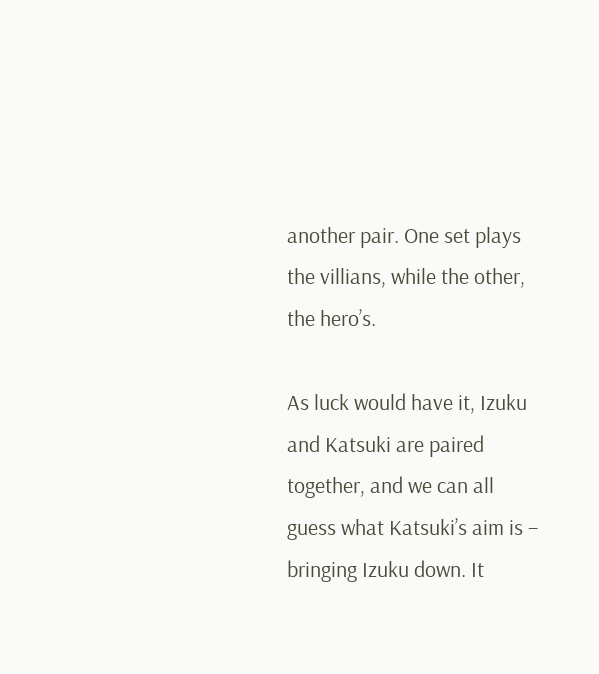another pair. One set plays the villians, while the other, the hero’s.

As luck would have it, Izuku and Katsuki are paired together, and we can all guess what Katsuki’s aim is – bringing Izuku down. It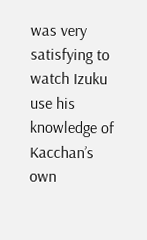was very satisfying to watch Izuku use his knowledge of Kacchan’s own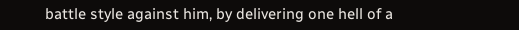battle style against him, by delivering one hell of a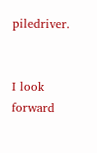piledriver.


I look forward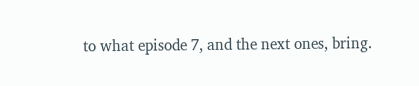to what episode 7, and the next ones, bring.